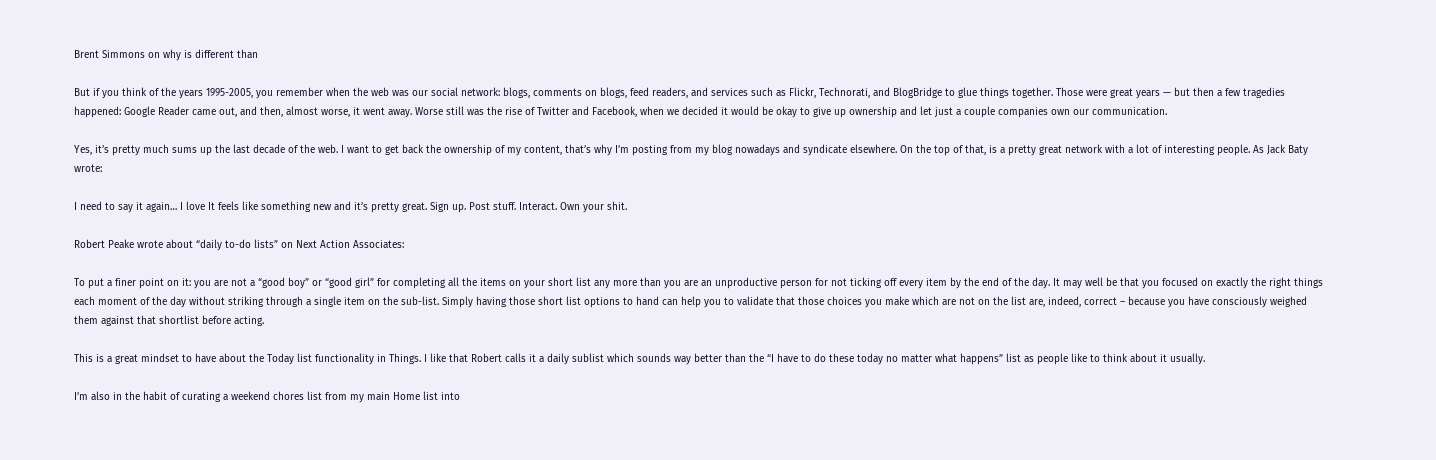Brent Simmons on why is different than

But if you think of the years 1995-2005, you remember when the web was our social network: blogs, comments on blogs, feed readers, and services such as Flickr, Technorati, and BlogBridge to glue things together. Those were great years — but then a few tragedies happened: Google Reader came out, and then, almost worse, it went away. Worse still was the rise of Twitter and Facebook, when we decided it would be okay to give up ownership and let just a couple companies own our communication.

Yes, it’s pretty much sums up the last decade of the web. I want to get back the ownership of my content, that’s why I’m posting from my blog nowadays and syndicate elsewhere. On the top of that, is a pretty great network with a lot of interesting people. As Jack Baty wrote:

I need to say it again… I love It feels like something new and it’s pretty great. Sign up. Post stuff. Interact. Own your shit.

Robert Peake wrote about “daily to-do lists” on Next Action Associates:

To put a finer point on it: you are not a “good boy” or “good girl” for completing all the items on your short list any more than you are an unproductive person for not ticking off every item by the end of the day. It may well be that you focused on exactly the right things each moment of the day without striking through a single item on the sub-list. Simply having those short list options to hand can help you to validate that those choices you make which are not on the list are, indeed, correct – because you have consciously weighed them against that shortlist before acting.

This is a great mindset to have about the Today list functionality in Things. I like that Robert calls it a daily sublist which sounds way better than the “I have to do these today no matter what happens” list as people like to think about it usually.

I’m also in the habit of curating a weekend chores list from my main Home list into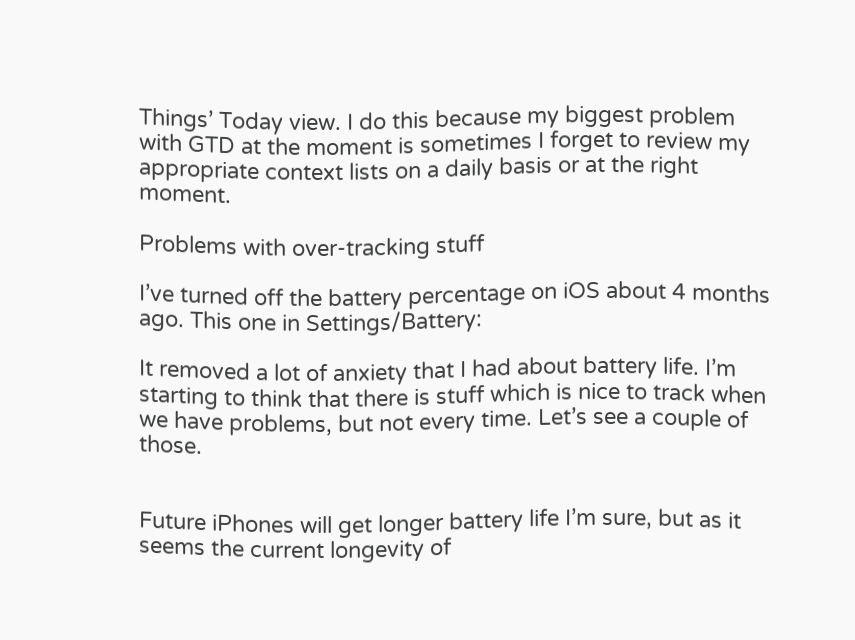Things’ Today view. I do this because my biggest problem with GTD at the moment is sometimes I forget to review my appropriate context lists on a daily basis or at the right moment.

Problems with over-tracking stuff

I’ve turned off the battery percentage on iOS about 4 months ago. This one in Settings/Battery:

It removed a lot of anxiety that I had about battery life. I’m starting to think that there is stuff which is nice to track when we have problems, but not every time. Let’s see a couple of those.


Future iPhones will get longer battery life I’m sure, but as it seems the current longevity of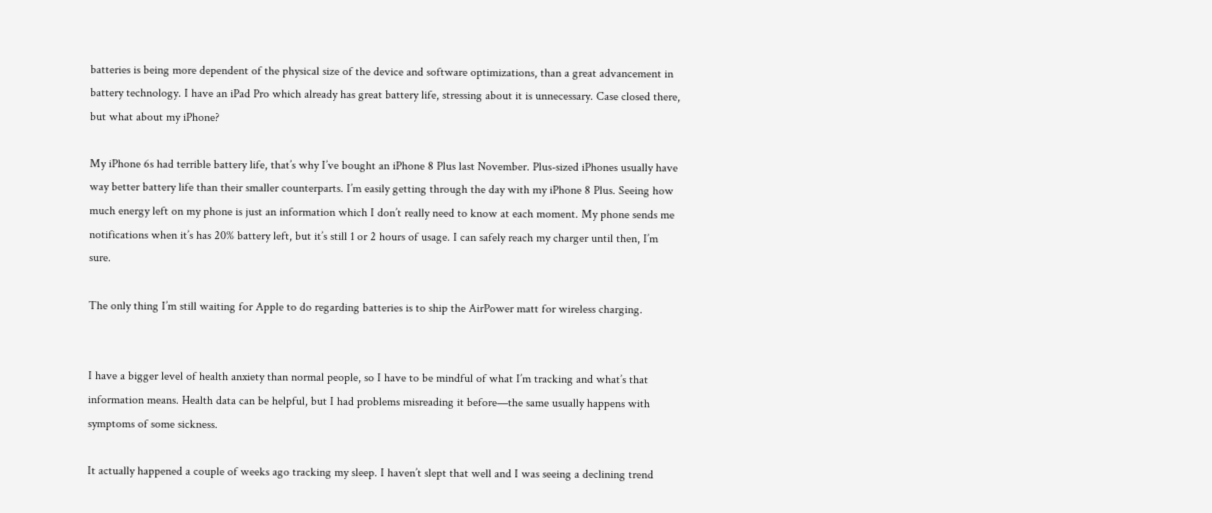batteries is being more dependent of the physical size of the device and software optimizations, than a great advancement in battery technology. I have an iPad Pro which already has great battery life, stressing about it is unnecessary. Case closed there, but what about my iPhone?

My iPhone 6s had terrible battery life, that’s why I’ve bought an iPhone 8 Plus last November. Plus-sized iPhones usually have way better battery life than their smaller counterparts. I’m easily getting through the day with my iPhone 8 Plus. Seeing how much energy left on my phone is just an information which I don’t really need to know at each moment. My phone sends me notifications when it’s has 20% battery left, but it’s still 1 or 2 hours of usage. I can safely reach my charger until then, I’m sure.

The only thing I’m still waiting for Apple to do regarding batteries is to ship the AirPower matt for wireless charging.


I have a bigger level of health anxiety than normal people, so I have to be mindful of what I’m tracking and what’s that information means. Health data can be helpful, but I had problems misreading it before—the same usually happens with symptoms of some sickness.

It actually happened a couple of weeks ago tracking my sleep. I haven’t slept that well and I was seeing a declining trend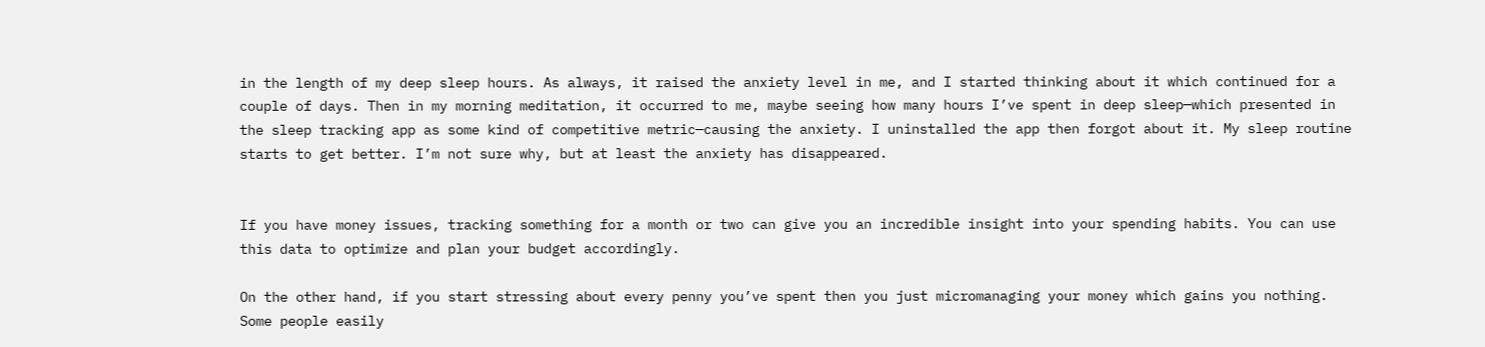in the length of my deep sleep hours. As always, it raised the anxiety level in me, and I started thinking about it which continued for a couple of days. Then in my morning meditation, it occurred to me, maybe seeing how many hours I’ve spent in deep sleep—which presented in the sleep tracking app as some kind of competitive metric—causing the anxiety. I uninstalled the app then forgot about it. My sleep routine starts to get better. I’m not sure why, but at least the anxiety has disappeared.


If you have money issues, tracking something for a month or two can give you an incredible insight into your spending habits. You can use this data to optimize and plan your budget accordingly.

On the other hand, if you start stressing about every penny you’ve spent then you just micromanaging your money which gains you nothing. Some people easily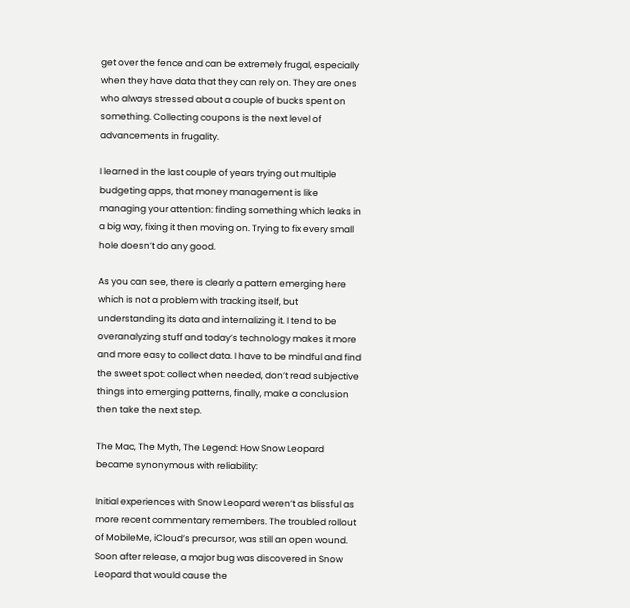get over the fence and can be extremely frugal, especially when they have data that they can rely on. They are ones who always stressed about a couple of bucks spent on something. Collecting coupons is the next level of advancements in frugality.

I learned in the last couple of years trying out multiple budgeting apps, that money management is like managing your attention: finding something which leaks in a big way, fixing it then moving on. Trying to fix every small hole doesn’t do any good.

As you can see, there is clearly a pattern emerging here which is not a problem with tracking itself, but understanding its data and internalizing it. I tend to be overanalyzing stuff and today’s technology makes it more and more easy to collect data. I have to be mindful and find the sweet spot: collect when needed, don’t read subjective things into emerging patterns, finally, make a conclusion then take the next step.

The Mac, The Myth, The Legend: How Snow Leopard became synonymous with reliability:

Initial experiences with Snow Leopard weren’t as blissful as more recent commentary remembers. The troubled rollout of MobileMe, iCloud’s precursor, was still an open wound. Soon after release, a major bug was discovered in Snow Leopard that would cause the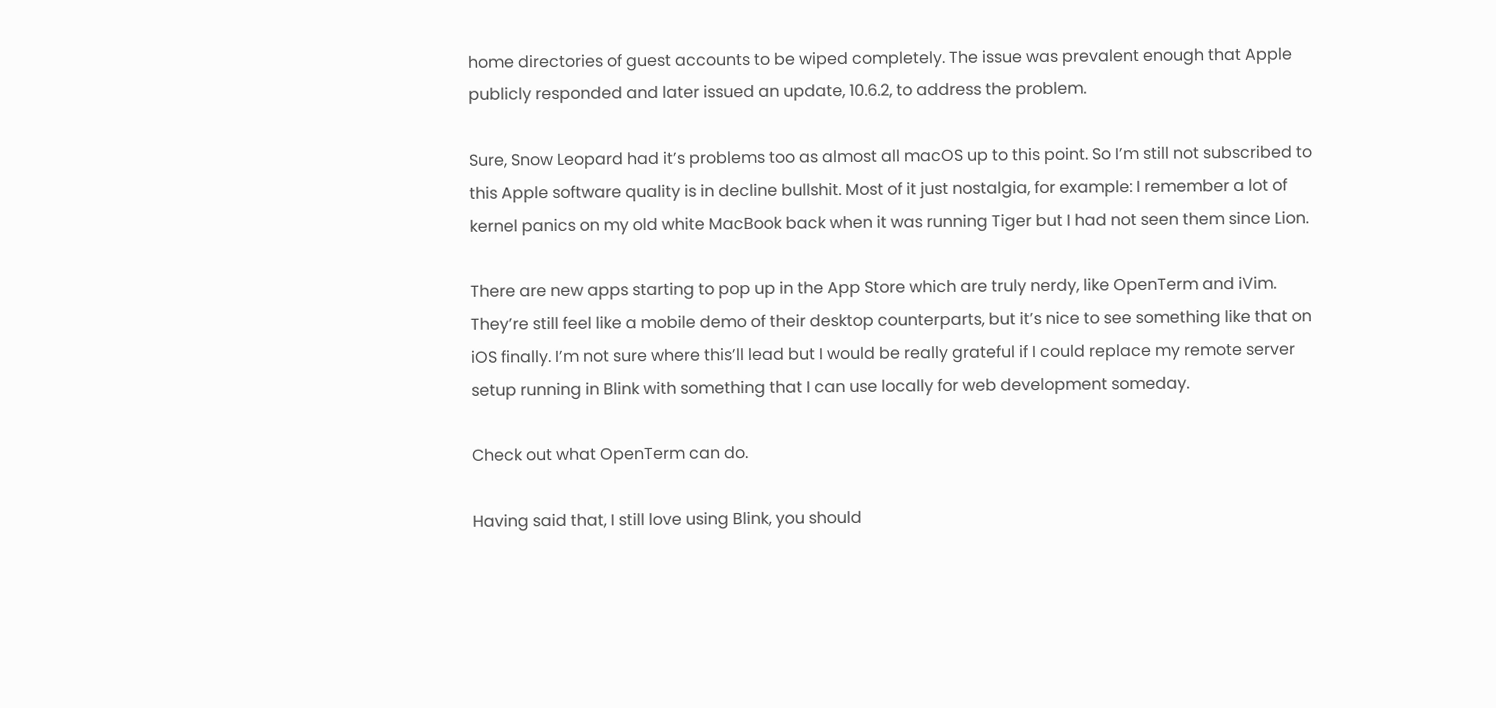home directories of guest accounts to be wiped completely. The issue was prevalent enough that Apple publicly responded and later issued an update, 10.6.2, to address the problem.

Sure, Snow Leopard had it’s problems too as almost all macOS up to this point. So I’m still not subscribed to this Apple software quality is in decline bullshit. Most of it just nostalgia, for example: I remember a lot of kernel panics on my old white MacBook back when it was running Tiger but I had not seen them since Lion.

There are new apps starting to pop up in the App Store which are truly nerdy, like OpenTerm and iVim. They’re still feel like a mobile demo of their desktop counterparts, but it’s nice to see something like that on iOS finally. I’m not sure where this’ll lead but I would be really grateful if I could replace my remote server setup running in Blink with something that I can use locally for web development someday.

Check out what OpenTerm can do.

Having said that, I still love using Blink, you should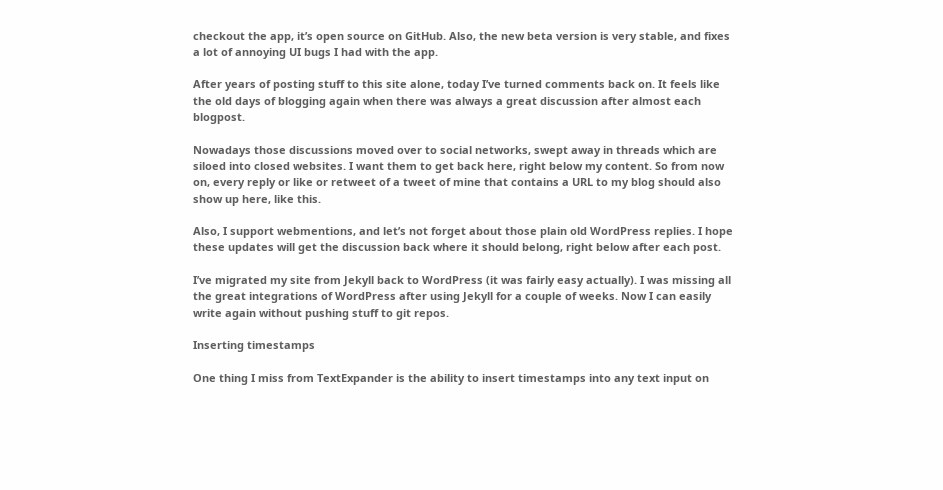checkout the app, it’s open source on GitHub. Also, the new beta version is very stable, and fixes a lot of annoying UI bugs I had with the app.

After years of posting stuff to this site alone, today I’ve turned comments back on. It feels like the old days of blogging again when there was always a great discussion after almost each blogpost.

Nowadays those discussions moved over to social networks, swept away in threads which are siloed into closed websites. I want them to get back here, right below my content. So from now on, every reply or like or retweet of a tweet of mine that contains a URL to my blog should also show up here, like this.

Also, I support webmentions, and let’s not forget about those plain old WordPress replies. I hope these updates will get the discussion back where it should belong, right below after each post.

I’ve migrated my site from Jekyll back to WordPress (it was fairly easy actually). I was missing all the great integrations of WordPress after using Jekyll for a couple of weeks. Now I can easily write again without pushing stuff to git repos.

Inserting timestamps

One thing I miss from TextExpander is the ability to insert timestamps into any text input on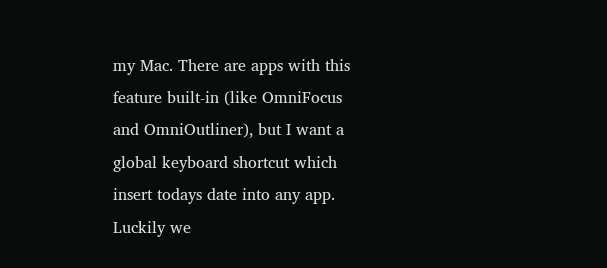my Mac. There are apps with this feature built-in (like OmniFocus and OmniOutliner), but I want a global keyboard shortcut which insert todays date into any app. Luckily we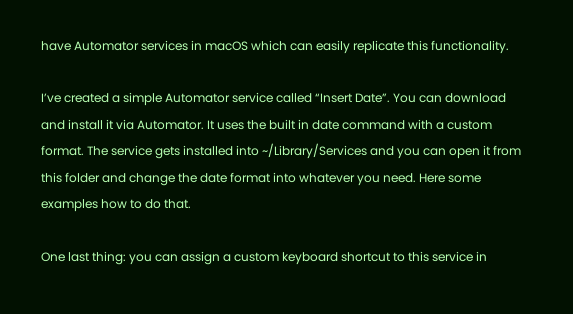have Automator services in macOS which can easily replicate this functionality.

I’ve created a simple Automator service called “Insert Date”. You can download and install it via Automator. It uses the built in date command with a custom format. The service gets installed into ~/Library/Services and you can open it from this folder and change the date format into whatever you need. Here some examples how to do that.

One last thing: you can assign a custom keyboard shortcut to this service in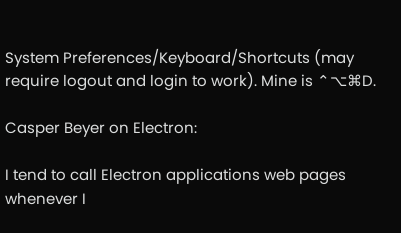System Preferences/Keyboard/Shortcuts (may require logout and login to work). Mine is ⌃⌥⌘D.

Casper Beyer on Electron:

I tend to call Electron applications web pages whenever I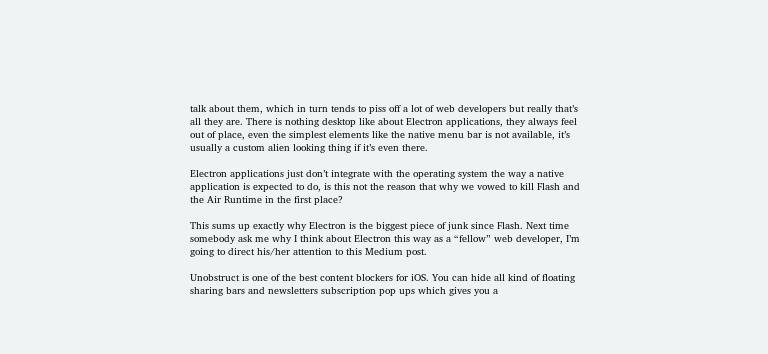talk about them, which in turn tends to piss off a lot of web developers but really that’s all they are. There is nothing desktop like about Electron applications, they always feel out of place, even the simplest elements like the native menu bar is not available, it’s usually a custom alien looking thing if it’s even there.

Electron applications just don’t integrate with the operating system the way a native application is expected to do, is this not the reason that why we vowed to kill Flash and the Air Runtime in the first place?

This sums up exactly why Electron is the biggest piece of junk since Flash. Next time somebody ask me why I think about Electron this way as a “fellow” web developer, I’m going to direct his/her attention to this Medium post.

Unobstruct is one of the best content blockers for iOS. You can hide all kind of floating sharing bars and newsletters subscription pop ups which gives you a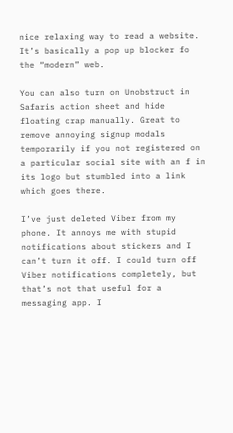nice relaxing way to read a website. It’s basically a pop up blocker fo the “modern” web.

You can also turn on Unobstruct in Safaris action sheet and hide floating crap manually. Great to remove annoying signup modals temporarily if you not registered on a particular social site with an f in its logo but stumbled into a link which goes there.

I’ve just deleted Viber from my phone. It annoys me with stupid notifications about stickers and I can’t turn it off. I could turn off Viber notifications completely, but that’s not that useful for a messaging app. I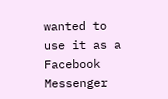wanted to use it as a Facebook Messenger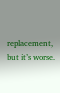replacement, but it’s worse.